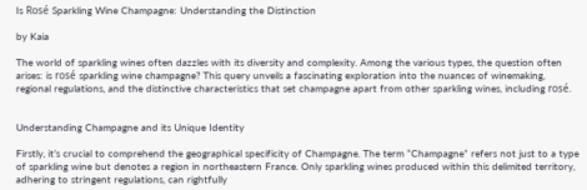Is Rosé Sparkling Wine Champagne: Understanding the Distinction

by Kaia

The world of sparkling wines often dazzles with its diversity and complexity. Among the various types, the question often arises: is rosé sparkling wine champagne? This query unveils a fascinating exploration into the nuances of winemaking, regional regulations, and the distinctive characteristics that set champagne apart from other sparkling wines, including rosé.


Understanding Champagne and its Unique Identity

Firstly, it’s crucial to comprehend the geographical specificity of Champagne. The term “Champagne” refers not just to a type of sparkling wine but denotes a region in northeastern France. Only sparkling wines produced within this delimited territory, adhering to stringent regulations, can rightfully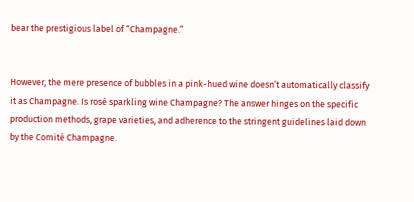bear the prestigious label of “Champagne.”


However, the mere presence of bubbles in a pink-hued wine doesn’t automatically classify it as Champagne. Is rosé sparkling wine Champagne? The answer hinges on the specific production methods, grape varieties, and adherence to the stringent guidelines laid down by the Comité Champagne.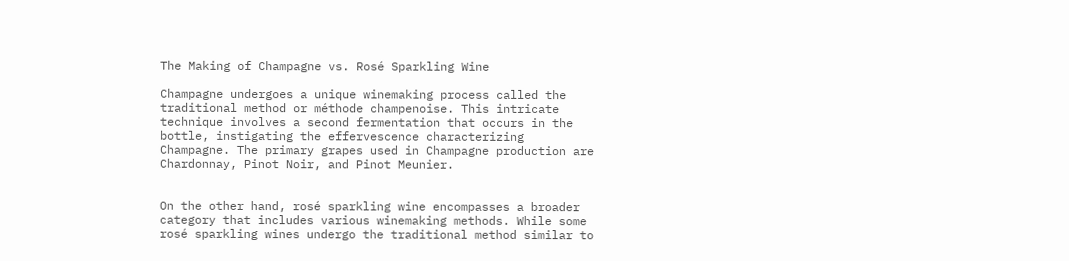The Making of Champagne vs. Rosé Sparkling Wine

Champagne undergoes a unique winemaking process called the traditional method or méthode champenoise. This intricate technique involves a second fermentation that occurs in the bottle, instigating the effervescence characterizing Champagne. The primary grapes used in Champagne production are Chardonnay, Pinot Noir, and Pinot Meunier.


On the other hand, rosé sparkling wine encompasses a broader category that includes various winemaking methods. While some rosé sparkling wines undergo the traditional method similar to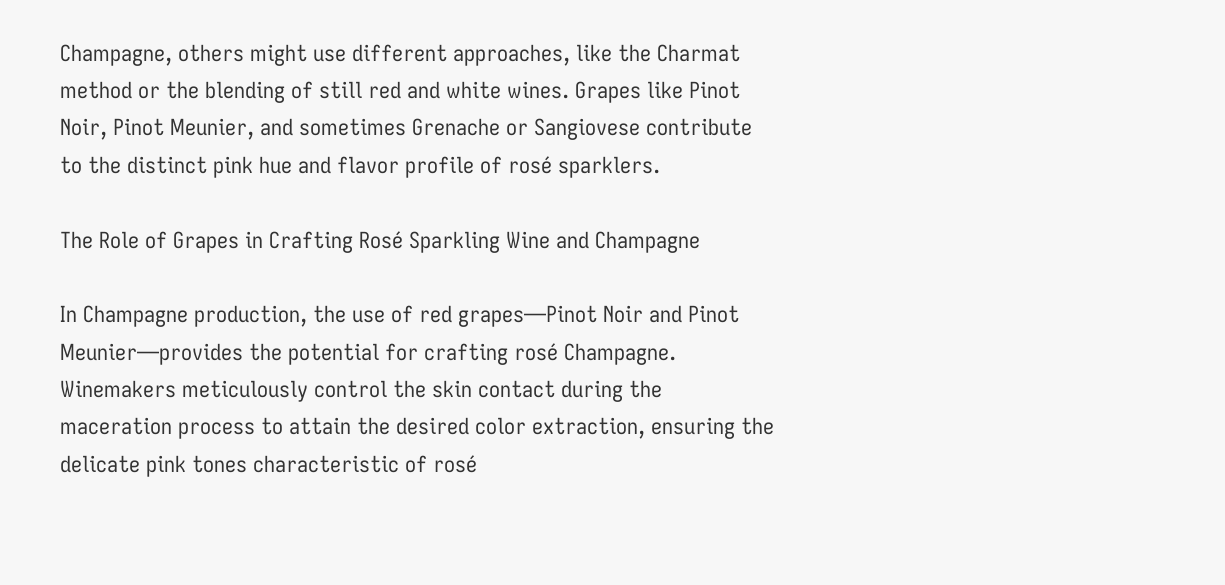Champagne, others might use different approaches, like the Charmat method or the blending of still red and white wines. Grapes like Pinot Noir, Pinot Meunier, and sometimes Grenache or Sangiovese contribute to the distinct pink hue and flavor profile of rosé sparklers.

The Role of Grapes in Crafting Rosé Sparkling Wine and Champagne

In Champagne production, the use of red grapes—Pinot Noir and Pinot Meunier—provides the potential for crafting rosé Champagne. Winemakers meticulously control the skin contact during the maceration process to attain the desired color extraction, ensuring the delicate pink tones characteristic of rosé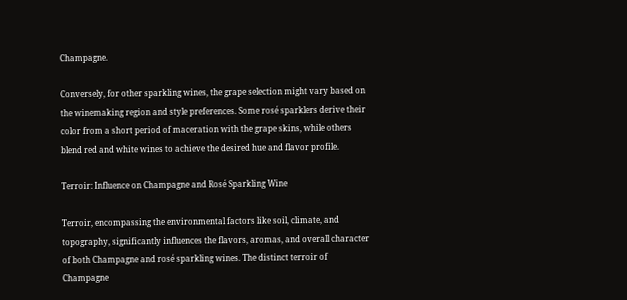Champagne.

Conversely, for other sparkling wines, the grape selection might vary based on the winemaking region and style preferences. Some rosé sparklers derive their color from a short period of maceration with the grape skins, while others blend red and white wines to achieve the desired hue and flavor profile.

Terroir: Influence on Champagne and Rosé Sparkling Wine

Terroir, encompassing the environmental factors like soil, climate, and topography, significantly influences the flavors, aromas, and overall character of both Champagne and rosé sparkling wines. The distinct terroir of Champagne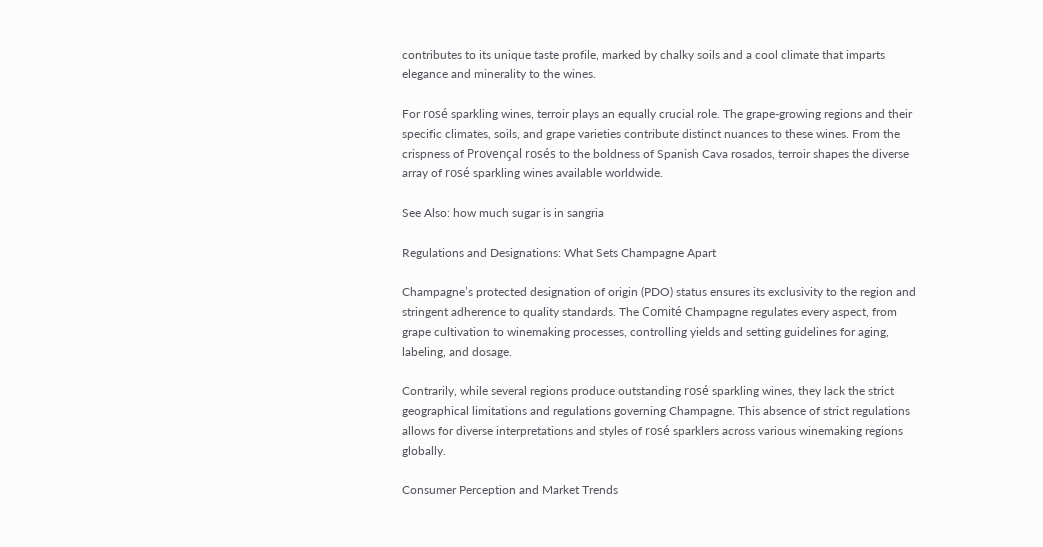contributes to its unique taste profile, marked by chalky soils and a cool climate that imparts elegance and minerality to the wines.

For rosé sparkling wines, terroir plays an equally crucial role. The grape-growing regions and their specific climates, soils, and grape varieties contribute distinct nuances to these wines. From the crispness of Provençal rosés to the boldness of Spanish Cava rosados, terroir shapes the diverse array of rosé sparkling wines available worldwide.

See Also: how much sugar is in sangria

Regulations and Designations: What Sets Champagne Apart

Champagne’s protected designation of origin (PDO) status ensures its exclusivity to the region and stringent adherence to quality standards. The Comité Champagne regulates every aspect, from grape cultivation to winemaking processes, controlling yields and setting guidelines for aging, labeling, and dosage.

Contrarily, while several regions produce outstanding rosé sparkling wines, they lack the strict geographical limitations and regulations governing Champagne. This absence of strict regulations allows for diverse interpretations and styles of rosé sparklers across various winemaking regions globally.

Consumer Perception and Market Trends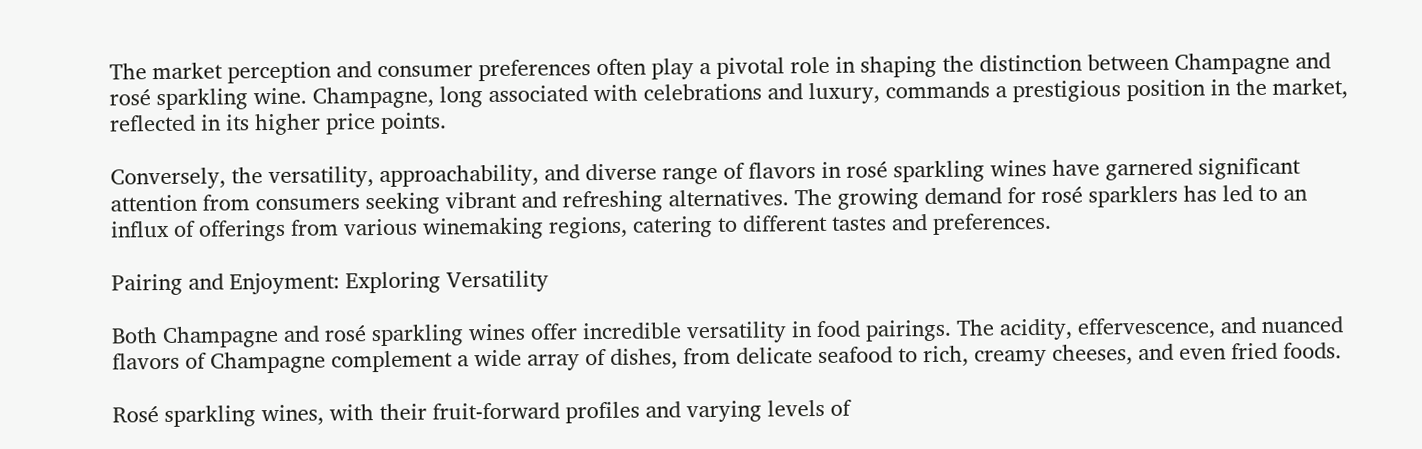The market perception and consumer preferences often play a pivotal role in shaping the distinction between Champagne and rosé sparkling wine. Champagne, long associated with celebrations and luxury, commands a prestigious position in the market, reflected in its higher price points.

Conversely, the versatility, approachability, and diverse range of flavors in rosé sparkling wines have garnered significant attention from consumers seeking vibrant and refreshing alternatives. The growing demand for rosé sparklers has led to an influx of offerings from various winemaking regions, catering to different tastes and preferences.

Pairing and Enjoyment: Exploring Versatility

Both Champagne and rosé sparkling wines offer incredible versatility in food pairings. The acidity, effervescence, and nuanced flavors of Champagne complement a wide array of dishes, from delicate seafood to rich, creamy cheeses, and even fried foods.

Rosé sparkling wines, with their fruit-forward profiles and varying levels of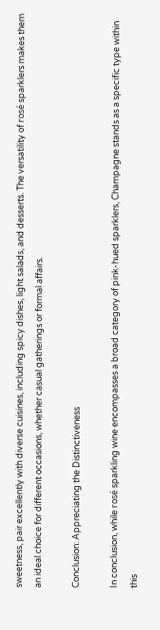sweetness, pair excellently with diverse cuisines, including spicy dishes, light salads, and desserts. The versatility of rosé sparklers makes them an ideal choice for different occasions, whether casual gatherings or formal affairs.

Conclusion: Appreciating the Distinctiveness

In conclusion, while rosé sparkling wine encompasses a broad category of pink-hued sparklers, Champagne stands as a specific type within this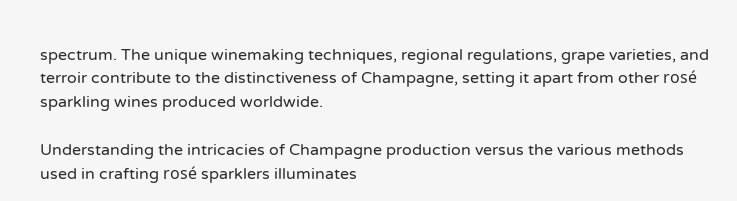spectrum. The unique winemaking techniques, regional regulations, grape varieties, and terroir contribute to the distinctiveness of Champagne, setting it apart from other rosé sparkling wines produced worldwide.

Understanding the intricacies of Champagne production versus the various methods used in crafting rosé sparklers illuminates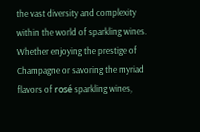the vast diversity and complexity within the world of sparkling wines. Whether enjoying the prestige of Champagne or savoring the myriad flavors of rosé sparkling wines,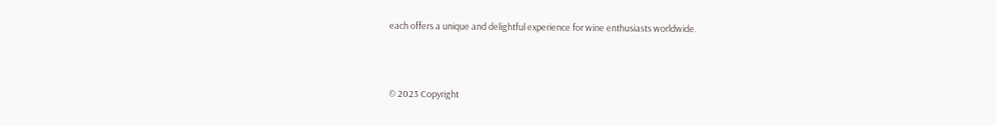each offers a unique and delightful experience for wine enthusiasts worldwide.



© 2023 Copyright